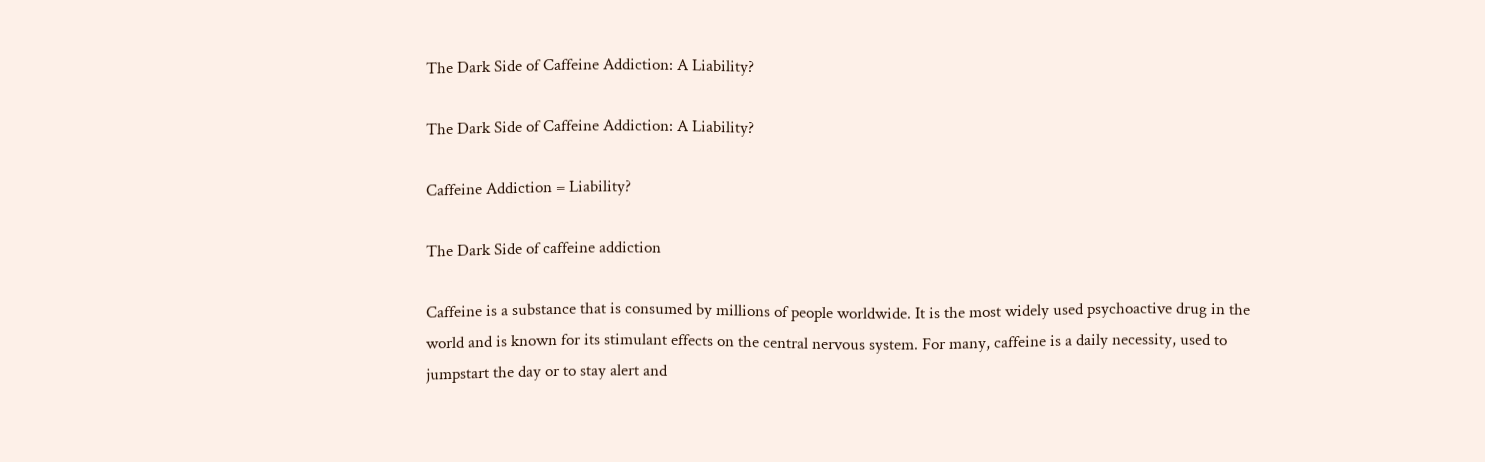The Dark Side of Caffeine Addiction: A Liability?

The Dark Side of Caffeine Addiction: A Liability?

Caffeine Addiction = Liability?

The Dark Side of caffeine addiction

Caffeine is a substance that is consumed by millions of people worldwide. It is the most widely used psychoactive drug in the world and is known for its stimulant effects on the central nervous system. For many, caffeine is a daily necessity, used to jumpstart the day or to stay alert and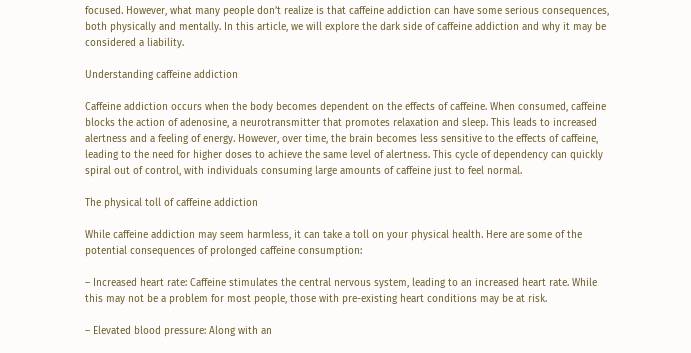focused. However, what many people don’t realize is that caffeine addiction can have some serious consequences, both physically and mentally. In this article, we will explore the dark side of caffeine addiction and why it may be considered a liability.

Understanding caffeine addiction

Caffeine addiction occurs when the body becomes dependent on the effects of caffeine. When consumed, caffeine blocks the action of adenosine, a neurotransmitter that promotes relaxation and sleep. This leads to increased alertness and a feeling of energy. However, over time, the brain becomes less sensitive to the effects of caffeine, leading to the need for higher doses to achieve the same level of alertness. This cycle of dependency can quickly spiral out of control, with individuals consuming large amounts of caffeine just to feel normal.

The physical toll of caffeine addiction

While caffeine addiction may seem harmless, it can take a toll on your physical health. Here are some of the potential consequences of prolonged caffeine consumption:

– Increased heart rate: Caffeine stimulates the central nervous system, leading to an increased heart rate. While this may not be a problem for most people, those with pre-existing heart conditions may be at risk.

– Elevated blood pressure: Along with an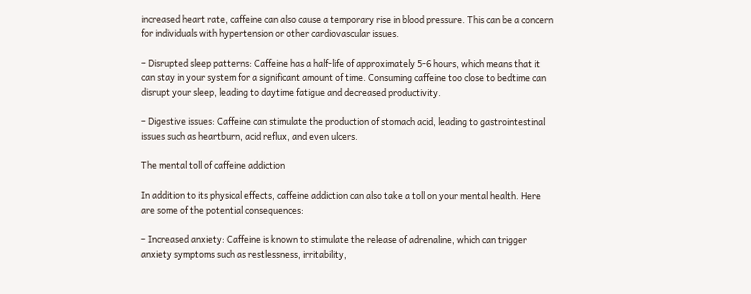increased heart rate, caffeine can also cause a temporary rise in blood pressure. This can be a concern for individuals with hypertension or other cardiovascular issues.

– Disrupted sleep patterns: Caffeine has a half-life of approximately 5-6 hours, which means that it can stay in your system for a significant amount of time. Consuming caffeine too close to bedtime can disrupt your sleep, leading to daytime fatigue and decreased productivity.

– Digestive issues: Caffeine can stimulate the production of stomach acid, leading to gastrointestinal issues such as heartburn, acid reflux, and even ulcers.

The mental toll of caffeine addiction

In addition to its physical effects, caffeine addiction can also take a toll on your mental health. Here are some of the potential consequences:

– Increased anxiety: Caffeine is known to stimulate the release of adrenaline, which can trigger anxiety symptoms such as restlessness, irritability,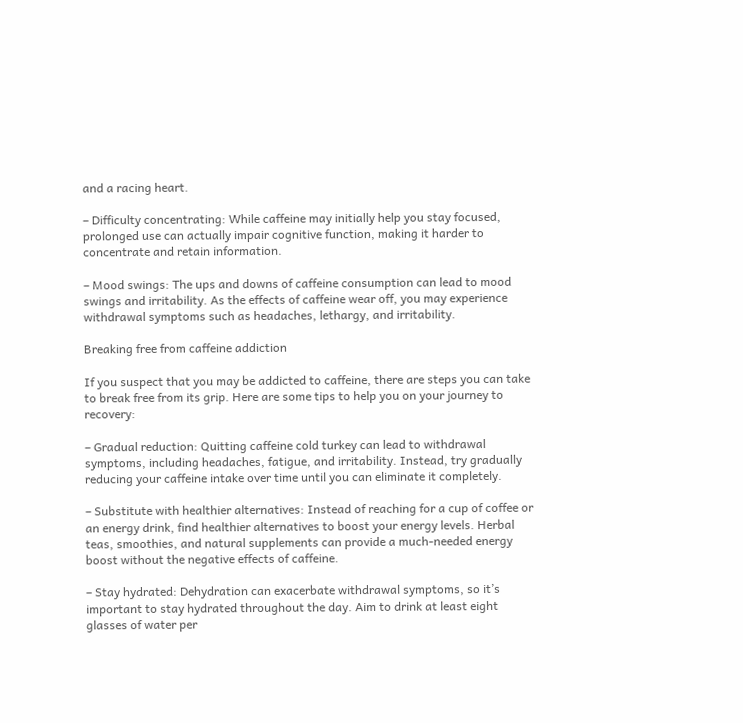and a racing heart.

– Difficulty concentrating: While caffeine may initially help you stay focused, prolonged use can actually impair cognitive function, making it harder to concentrate and retain information.

– Mood swings: The ups and downs of caffeine consumption can lead to mood swings and irritability. As the effects of caffeine wear off, you may experience withdrawal symptoms such as headaches, lethargy, and irritability.

Breaking free from caffeine addiction

If you suspect that you may be addicted to caffeine, there are steps you can take to break free from its grip. Here are some tips to help you on your journey to recovery:

– Gradual reduction: Quitting caffeine cold turkey can lead to withdrawal symptoms, including headaches, fatigue, and irritability. Instead, try gradually reducing your caffeine intake over time until you can eliminate it completely.

– Substitute with healthier alternatives: Instead of reaching for a cup of coffee or an energy drink, find healthier alternatives to boost your energy levels. Herbal teas, smoothies, and natural supplements can provide a much-needed energy boost without the negative effects of caffeine.

– Stay hydrated: Dehydration can exacerbate withdrawal symptoms, so it’s important to stay hydrated throughout the day. Aim to drink at least eight glasses of water per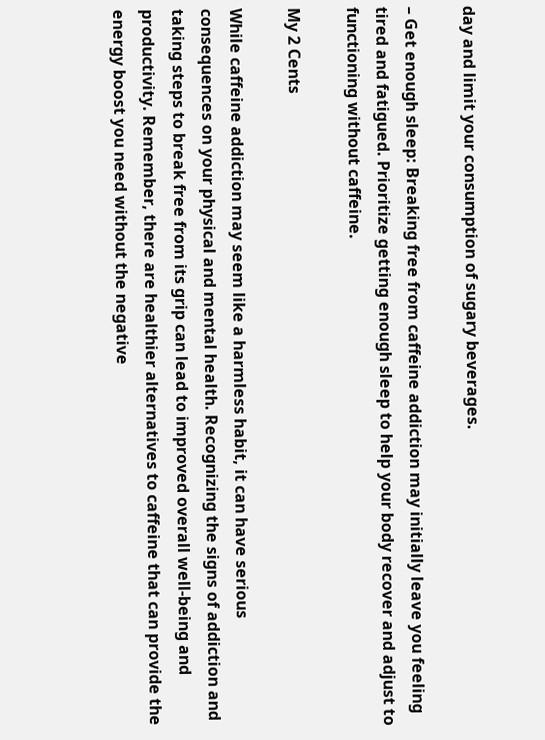day and limit your consumption of sugary beverages.

– Get enough sleep: Breaking free from caffeine addiction may initially leave you feeling tired and fatigued. Prioritize getting enough sleep to help your body recover and adjust to functioning without caffeine.

My 2 Cents

While caffeine addiction may seem like a harmless habit, it can have serious consequences on your physical and mental health. Recognizing the signs of addiction and taking steps to break free from its grip can lead to improved overall well-being and productivity. Remember, there are healthier alternatives to caffeine that can provide the energy boost you need without the negative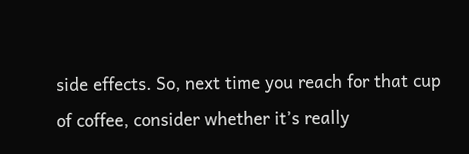side effects. So, next time you reach for that cup of coffee, consider whether it’s really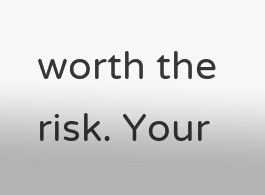worth the risk. Your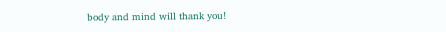body and mind will thank you!